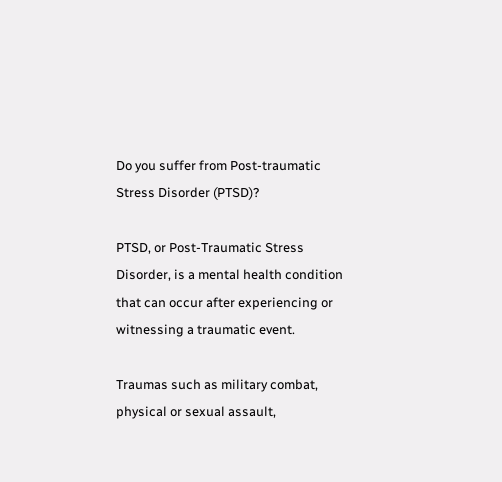Do you suffer from Post-traumatic Stress Disorder (PTSD)?

PTSD, or Post-Traumatic Stress Disorder, is a mental health condition that can occur after experiencing or witnessing a traumatic event.

Traumas such as military combat, physical or sexual assault,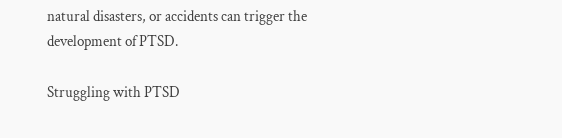natural disasters, or accidents can trigger the development of PTSD.

Struggling with PTSD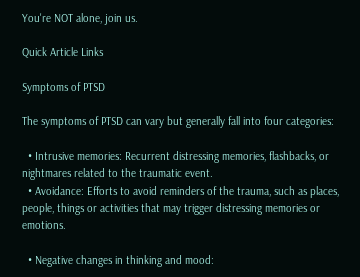You're NOT alone, join us.

Quick Article Links

Symptoms of PTSD

The symptoms of PTSD can vary but generally fall into four categories:

  • Intrusive memories: Recurrent distressing memories, flashbacks, or nightmares related to the traumatic event.
  • Avoidance: Efforts to avoid reminders of the trauma, such as places, people, things or activities that may trigger distressing memories or emotions.

  • Negative changes in thinking and mood: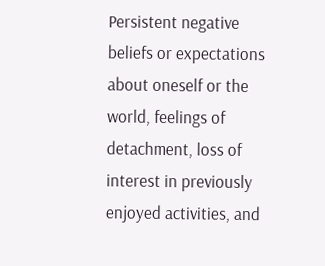Persistent negative beliefs or expectations about oneself or the world, feelings of detachment, loss of interest in previously enjoyed activities, and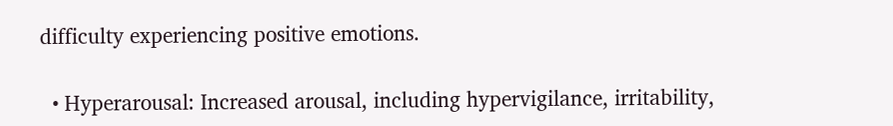difficulty experiencing positive emotions.

  • Hyperarousal: Increased arousal, including hypervigilance, irritability,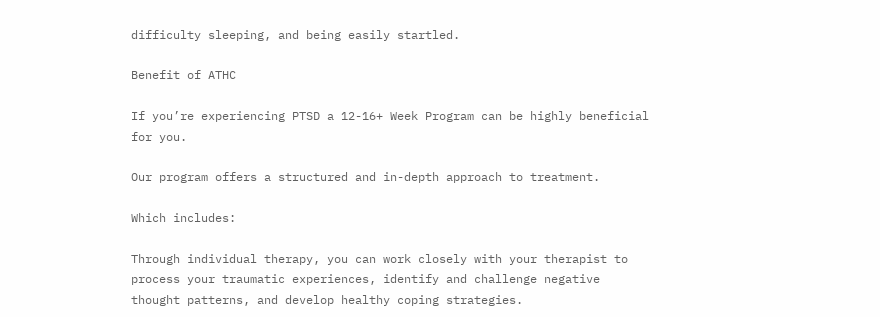difficulty sleeping, and being easily startled.

Benefit of ATHC

If you’re experiencing PTSD a 12-16+ Week Program can be highly beneficial for you.

Our program offers a structured and in-depth approach to treatment.

Which includes:

Through individual therapy, you can work closely with your therapist to process your traumatic experiences, identify and challenge negative thought patterns, and develop healthy coping strategies.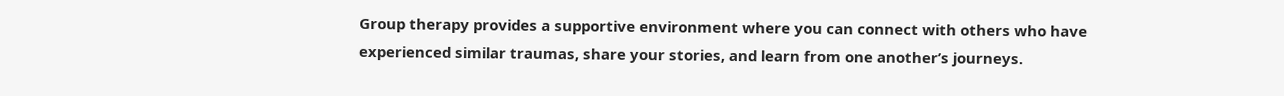Group therapy provides a supportive environment where you can connect with others who have experienced similar traumas, share your stories, and learn from one another’s journeys.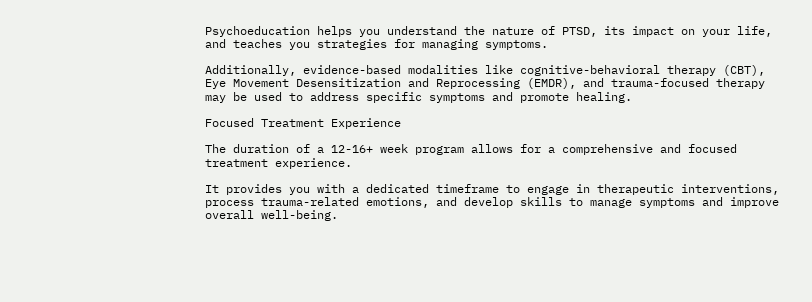Psychoeducation helps you understand the nature of PTSD, its impact on your life, and teaches you strategies for managing symptoms.

Additionally, evidence-based modalities like cognitive-behavioral therapy (CBT), Eye Movement Desensitization and Reprocessing (EMDR), and trauma-focused therapy may be used to address specific symptoms and promote healing.

Focused Treatment Experience

The duration of a 12-16+ week program allows for a comprehensive and focused treatment experience.

It provides you with a dedicated timeframe to engage in therapeutic interventions, process trauma-related emotions, and develop skills to manage symptoms and improve overall well-being.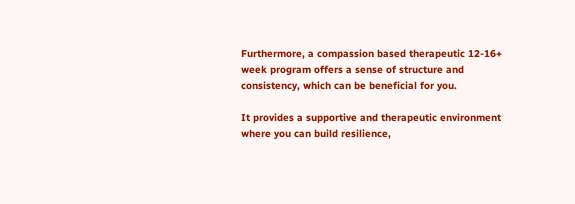Furthermore, a compassion based therapeutic 12-16+ week program offers a sense of structure and consistency, which can be beneficial for you.

It provides a supportive and therapeutic environment where you can build resilience,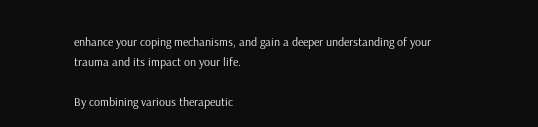enhance your coping mechanisms, and gain a deeper understanding of your trauma and its impact on your life.

By combining various therapeutic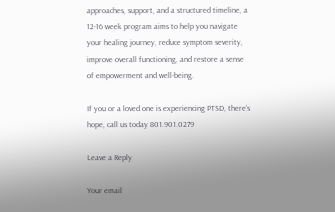approaches, support, and a structured timeline, a 12-16 week program aims to help you navigate your healing journey, reduce symptom severity, improve overall functioning, and restore a sense of empowerment and well-being.

If you or a loved one is experiencing PTSD, there’s hope, call us today 801.901.0279

Leave a Reply

Your email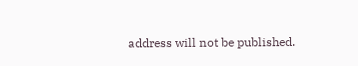address will not be published.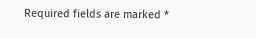Required fields are marked *